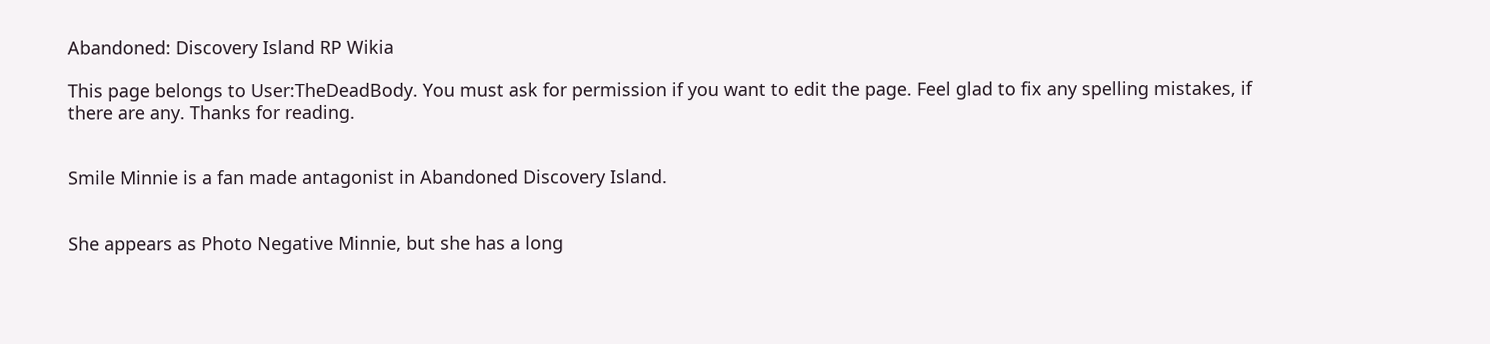Abandoned: Discovery Island RP Wikia

This page belongs to User:TheDeadBody. You must ask for permission if you want to edit the page. Feel glad to fix any spelling mistakes, if there are any. Thanks for reading.


Smile Minnie is a fan made antagonist in Abandoned Discovery Island.


She appears as Photo Negative Minnie, but she has a long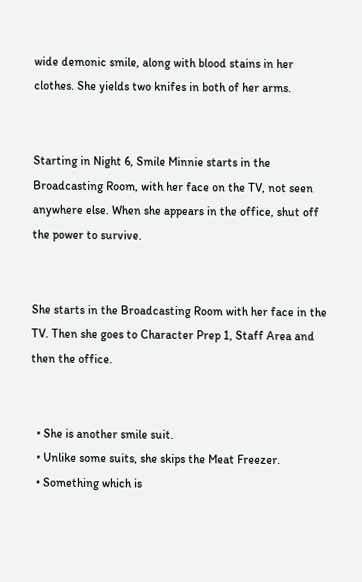wide demonic smile, along with blood stains in her clothes. She yields two knifes in both of her arms.


Starting in Night 6, Smile Minnie starts in the Broadcasting Room, with her face on the TV, not seen anywhere else. When she appears in the office, shut off the power to survive.


She starts in the Broadcasting Room with her face in the TV. Then she goes to Character Prep 1, Staff Area and then the office.


  • She is another smile suit.
  • Unlike some suits, she skips the Meat Freezer.
  • Something which is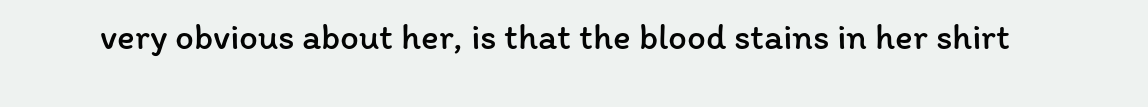very obvious about her, is that the blood stains in her shirt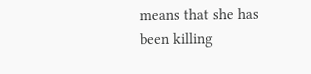means that she has been killing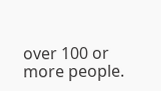over 100 or more people.